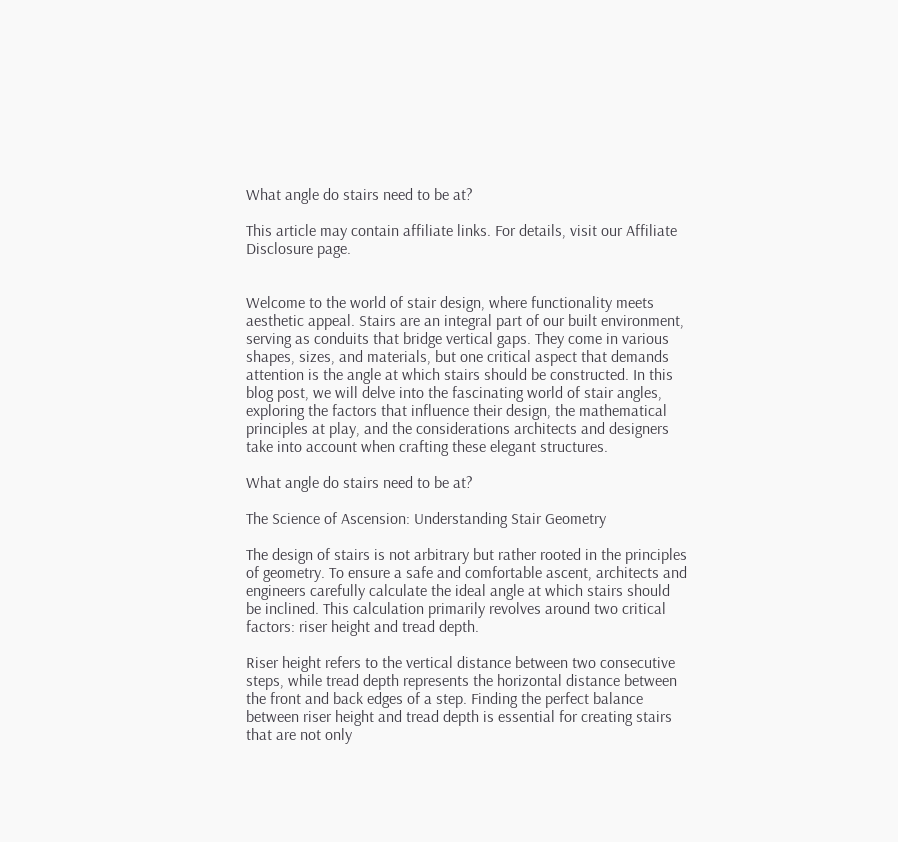What angle do stairs need to be at?

This article may contain affiliate links. For details, visit our Affiliate Disclosure page.


Welcome to the world of stair design, where functionality meets aesthetic appeal. Stairs are an integral part of our built environment, serving as conduits that bridge vertical gaps. They come in various shapes, sizes, and materials, but one critical aspect that demands attention is the angle at which stairs should be constructed. In this blog post, we will delve into the fascinating world of stair angles, exploring the factors that influence their design, the mathematical principles at play, and the considerations architects and designers take into account when crafting these elegant structures.

What angle do stairs need to be at?

The Science of Ascension: Understanding Stair Geometry

The design of stairs is not arbitrary but rather rooted in the principles of geometry. To ensure a safe and comfortable ascent, architects and engineers carefully calculate the ideal angle at which stairs should be inclined. This calculation primarily revolves around two critical factors: riser height and tread depth.

Riser height refers to the vertical distance between two consecutive steps, while tread depth represents the horizontal distance between the front and back edges of a step. Finding the perfect balance between riser height and tread depth is essential for creating stairs that are not only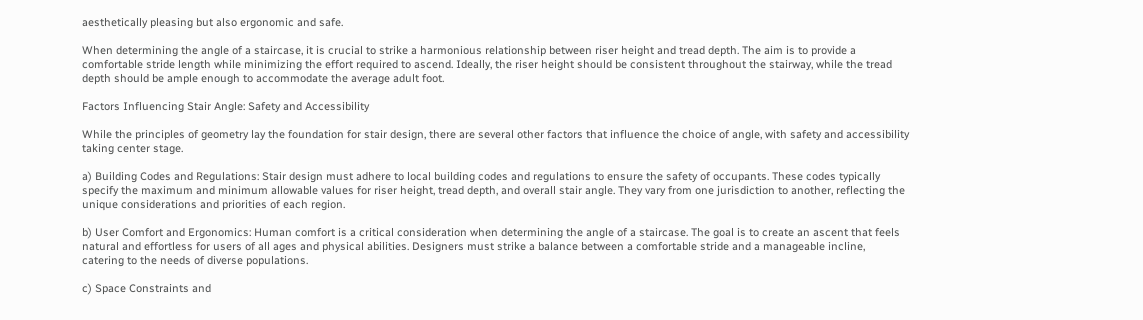aesthetically pleasing but also ergonomic and safe.

When determining the angle of a staircase, it is crucial to strike a harmonious relationship between riser height and tread depth. The aim is to provide a comfortable stride length while minimizing the effort required to ascend. Ideally, the riser height should be consistent throughout the stairway, while the tread depth should be ample enough to accommodate the average adult foot.

Factors Influencing Stair Angle: Safety and Accessibility

While the principles of geometry lay the foundation for stair design, there are several other factors that influence the choice of angle, with safety and accessibility taking center stage.

a) Building Codes and Regulations: Stair design must adhere to local building codes and regulations to ensure the safety of occupants. These codes typically specify the maximum and minimum allowable values for riser height, tread depth, and overall stair angle. They vary from one jurisdiction to another, reflecting the unique considerations and priorities of each region.

b) User Comfort and Ergonomics: Human comfort is a critical consideration when determining the angle of a staircase. The goal is to create an ascent that feels natural and effortless for users of all ages and physical abilities. Designers must strike a balance between a comfortable stride and a manageable incline, catering to the needs of diverse populations.

c) Space Constraints and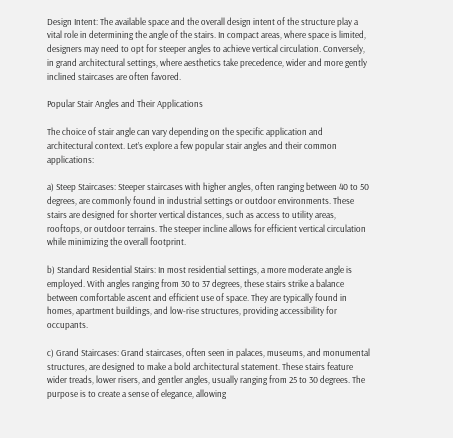Design Intent: The available space and the overall design intent of the structure play a vital role in determining the angle of the stairs. In compact areas, where space is limited, designers may need to opt for steeper angles to achieve vertical circulation. Conversely, in grand architectural settings, where aesthetics take precedence, wider and more gently inclined staircases are often favored.

Popular Stair Angles and Their Applications

The choice of stair angle can vary depending on the specific application and architectural context. Let’s explore a few popular stair angles and their common applications:

a) Steep Staircases: Steeper staircases with higher angles, often ranging between 40 to 50 degrees, are commonly found in industrial settings or outdoor environments. These stairs are designed for shorter vertical distances, such as access to utility areas, rooftops, or outdoor terrains. The steeper incline allows for efficient vertical circulation while minimizing the overall footprint.

b) Standard Residential Stairs: In most residential settings, a more moderate angle is employed. With angles ranging from 30 to 37 degrees, these stairs strike a balance between comfortable ascent and efficient use of space. They are typically found in homes, apartment buildings, and low-rise structures, providing accessibility for occupants.

c) Grand Staircases: Grand staircases, often seen in palaces, museums, and monumental structures, are designed to make a bold architectural statement. These stairs feature wider treads, lower risers, and gentler angles, usually ranging from 25 to 30 degrees. The purpose is to create a sense of elegance, allowing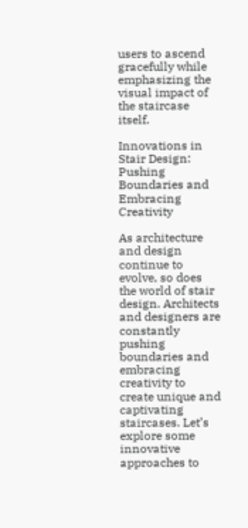users to ascend gracefully while emphasizing the visual impact of the staircase itself.

Innovations in Stair Design: Pushing Boundaries and Embracing Creativity

As architecture and design continue to evolve, so does the world of stair design. Architects and designers are constantly pushing boundaries and embracing creativity to create unique and captivating staircases. Let’s explore some innovative approaches to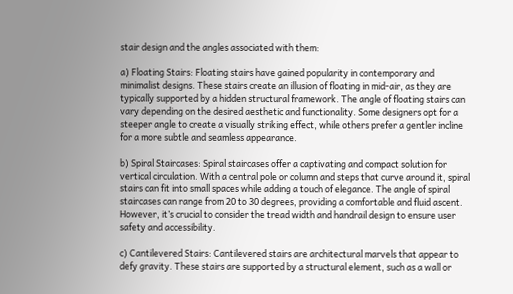stair design and the angles associated with them:

a) Floating Stairs: Floating stairs have gained popularity in contemporary and minimalist designs. These stairs create an illusion of floating in mid-air, as they are typically supported by a hidden structural framework. The angle of floating stairs can vary depending on the desired aesthetic and functionality. Some designers opt for a steeper angle to create a visually striking effect, while others prefer a gentler incline for a more subtle and seamless appearance.

b) Spiral Staircases: Spiral staircases offer a captivating and compact solution for vertical circulation. With a central pole or column and steps that curve around it, spiral stairs can fit into small spaces while adding a touch of elegance. The angle of spiral staircases can range from 20 to 30 degrees, providing a comfortable and fluid ascent. However, it’s crucial to consider the tread width and handrail design to ensure user safety and accessibility.

c) Cantilevered Stairs: Cantilevered stairs are architectural marvels that appear to defy gravity. These stairs are supported by a structural element, such as a wall or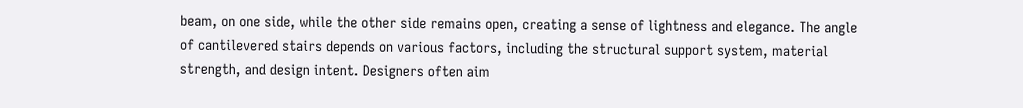beam, on one side, while the other side remains open, creating a sense of lightness and elegance. The angle of cantilevered stairs depends on various factors, including the structural support system, material strength, and design intent. Designers often aim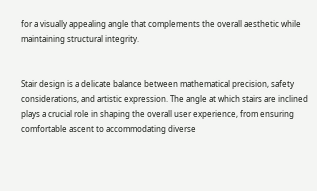for a visually appealing angle that complements the overall aesthetic while maintaining structural integrity.


Stair design is a delicate balance between mathematical precision, safety considerations, and artistic expression. The angle at which stairs are inclined plays a crucial role in shaping the overall user experience, from ensuring comfortable ascent to accommodating diverse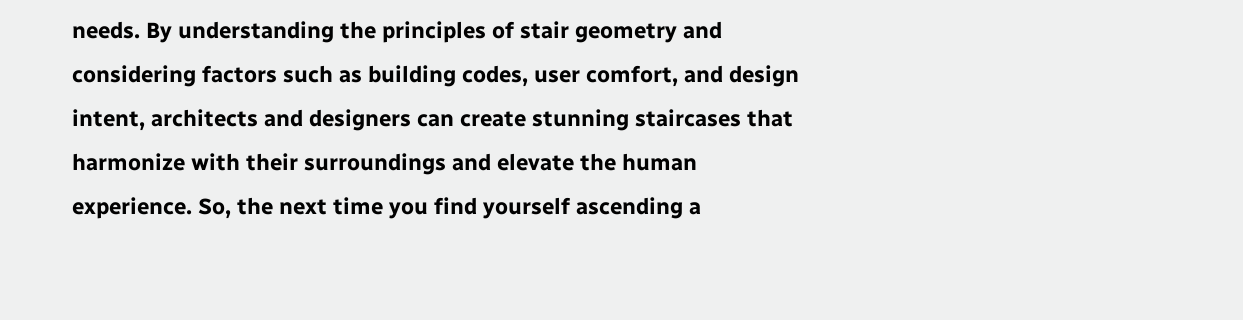needs. By understanding the principles of stair geometry and considering factors such as building codes, user comfort, and design intent, architects and designers can create stunning staircases that harmonize with their surroundings and elevate the human experience. So, the next time you find yourself ascending a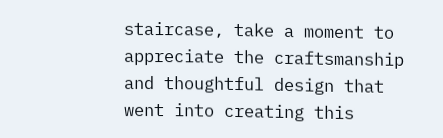staircase, take a moment to appreciate the craftsmanship and thoughtful design that went into creating this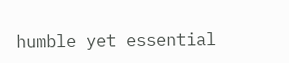humble yet essential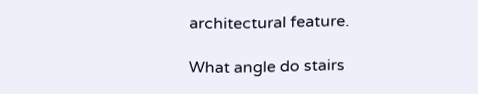architectural feature.

What angle do stairs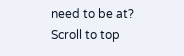need to be at?
Scroll to top